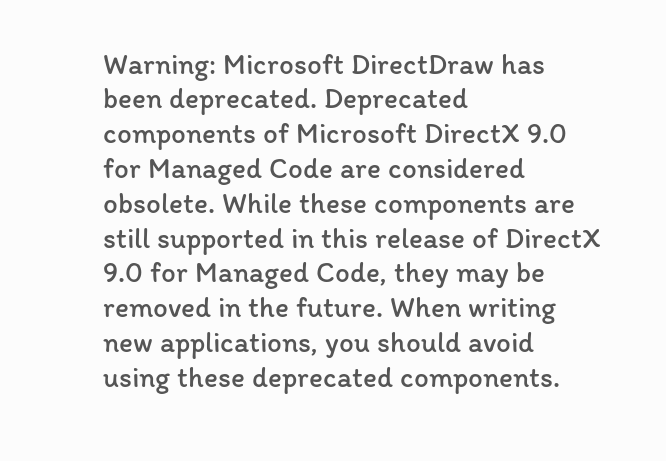Warning: Microsoft DirectDraw has been deprecated. Deprecated components of Microsoft DirectX 9.0 for Managed Code are considered obsolete. While these components are still supported in this release of DirectX 9.0 for Managed Code, they may be removed in the future. When writing new applications, you should avoid using these deprecated components.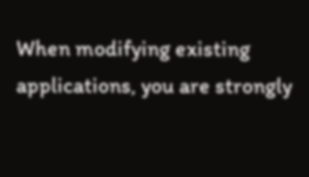When modifying existing applications, you are strongly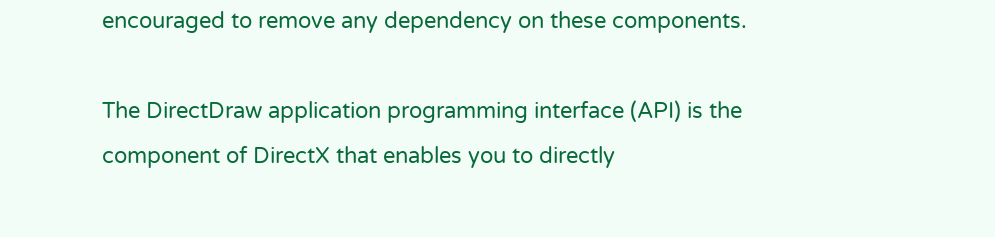encouraged to remove any dependency on these components.

The DirectDraw application programming interface (API) is the component of DirectX that enables you to directly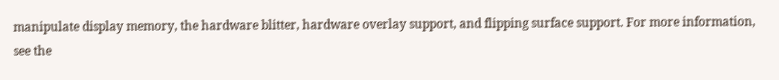manipulate display memory, the hardware blitter, hardware overlay support, and flipping surface support. For more information, see the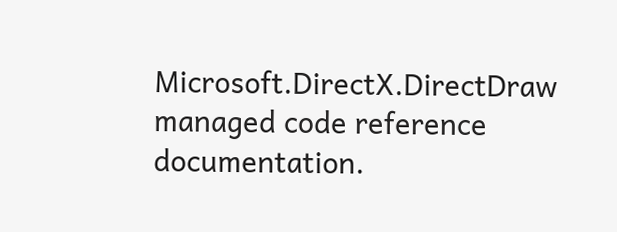Microsoft.DirectX.DirectDraw managed code reference documentation.